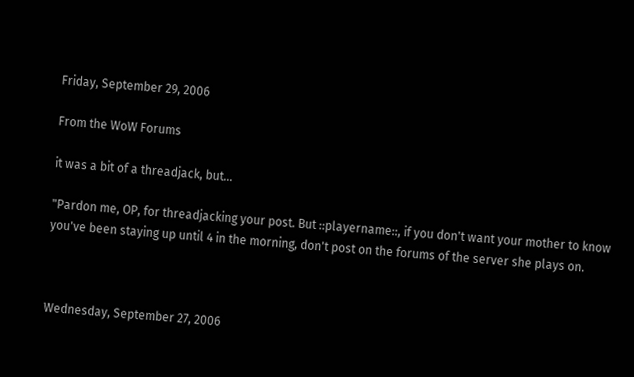Friday, September 29, 2006

From the WoW Forums

it was a bit of a threadjack, but...

"Pardon me, OP, for threadjacking your post. But ::playername::, if you don't want your mother to know you've been staying up until 4 in the morning, don't post on the forums of the server she plays on.



Wednesday, September 27, 2006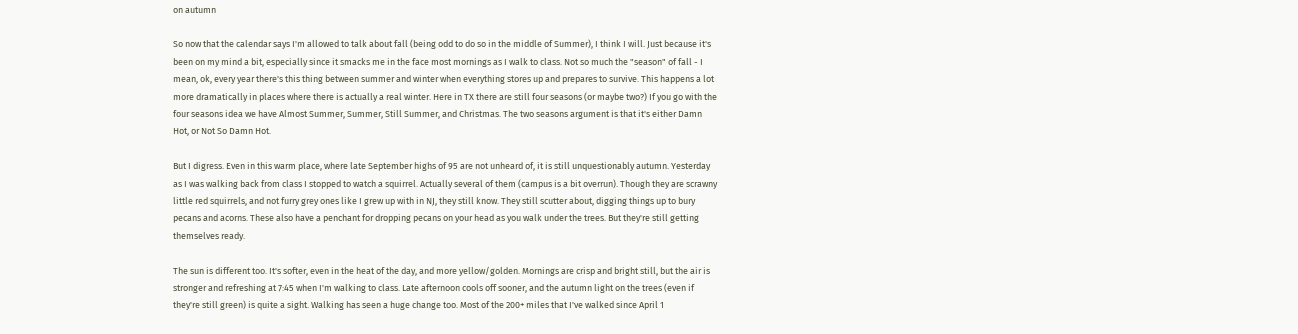on autumn

So now that the calendar says I'm allowed to talk about fall (being odd to do so in the middle of Summer), I think I will. Just because it's been on my mind a bit, especially since it smacks me in the face most mornings as I walk to class. Not so much the "season" of fall - I mean, ok, every year there's this thing between summer and winter when everything stores up and prepares to survive. This happens a lot more dramatically in places where there is actually a real winter. Here in TX there are still four seasons (or maybe two?) If you go with the four seasons idea we have Almost Summer, Summer, Still Summer, and Christmas. The two seasons argument is that it's either Damn Hot, or Not So Damn Hot.

But I digress. Even in this warm place, where late September highs of 95 are not unheard of, it is still unquestionably autumn. Yesterday as I was walking back from class I stopped to watch a squirrel. Actually several of them (campus is a bit overrun). Though they are scrawny little red squirrels, and not furry grey ones like I grew up with in NJ, they still know. They still scutter about, digging things up to bury pecans and acorns. These also have a penchant for dropping pecans on your head as you walk under the trees. But they're still getting themselves ready.

The sun is different too. It's softer, even in the heat of the day, and more yellow/golden. Mornings are crisp and bright still, but the air is stronger and refreshing at 7:45 when I'm walking to class. Late afternoon cools off sooner, and the autumn light on the trees (even if they're still green) is quite a sight. Walking has seen a huge change too. Most of the 200+ miles that I've walked since April 1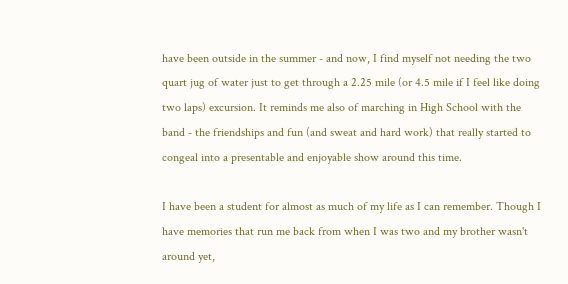have been outside in the summer - and now, I find myself not needing the two quart jug of water just to get through a 2.25 mile (or 4.5 mile if I feel like doing two laps) excursion. It reminds me also of marching in High School with the band - the friendships and fun (and sweat and hard work) that really started to congeal into a presentable and enjoyable show around this time.

I have been a student for almost as much of my life as I can remember. Though I have memories that run me back from when I was two and my brother wasn't around yet,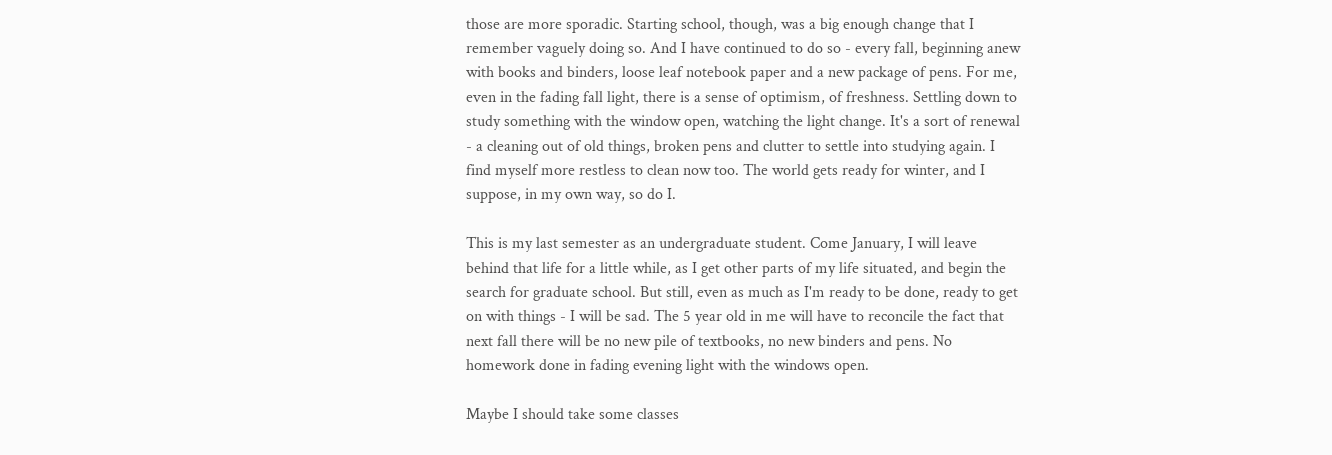those are more sporadic. Starting school, though, was a big enough change that I remember vaguely doing so. And I have continued to do so - every fall, beginning anew with books and binders, loose leaf notebook paper and a new package of pens. For me, even in the fading fall light, there is a sense of optimism, of freshness. Settling down to study something with the window open, watching the light change. It's a sort of renewal - a cleaning out of old things, broken pens and clutter to settle into studying again. I find myself more restless to clean now too. The world gets ready for winter, and I suppose, in my own way, so do I.

This is my last semester as an undergraduate student. Come January, I will leave behind that life for a little while, as I get other parts of my life situated, and begin the search for graduate school. But still, even as much as I'm ready to be done, ready to get on with things - I will be sad. The 5 year old in me will have to reconcile the fact that next fall there will be no new pile of textbooks, no new binders and pens. No homework done in fading evening light with the windows open.

Maybe I should take some classes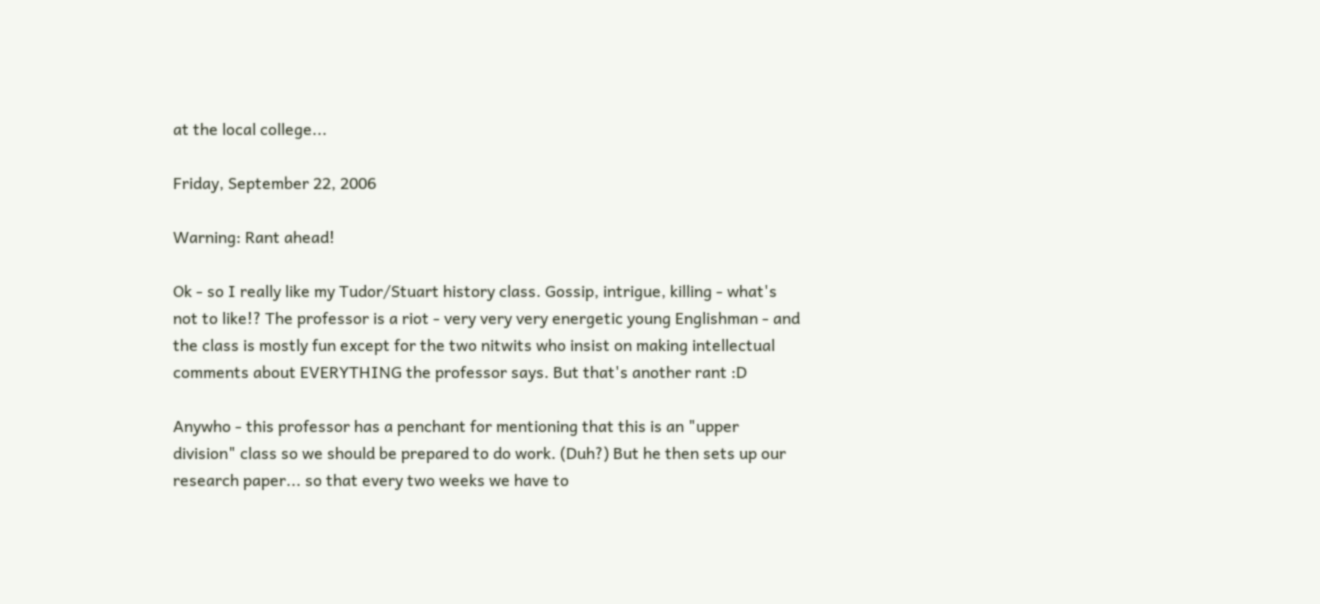at the local college...

Friday, September 22, 2006

Warning: Rant ahead!

Ok - so I really like my Tudor/Stuart history class. Gossip, intrigue, killing - what's not to like!? The professor is a riot - very very very energetic young Englishman - and the class is mostly fun except for the two nitwits who insist on making intellectual comments about EVERYTHING the professor says. But that's another rant :D

Anywho - this professor has a penchant for mentioning that this is an "upper division" class so we should be prepared to do work. (Duh?) But he then sets up our research paper... so that every two weeks we have to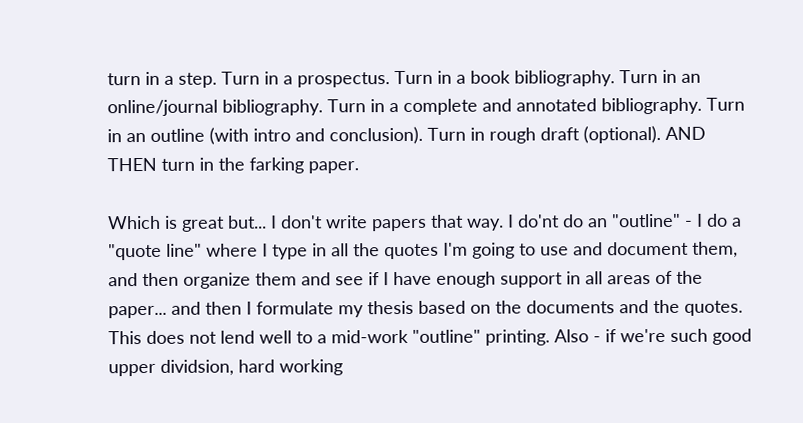turn in a step. Turn in a prospectus. Turn in a book bibliography. Turn in an online/journal bibliography. Turn in a complete and annotated bibliography. Turn in an outline (with intro and conclusion). Turn in rough draft (optional). AND THEN turn in the farking paper.

Which is great but... I don't write papers that way. I do'nt do an "outline" - I do a "quote line" where I type in all the quotes I'm going to use and document them, and then organize them and see if I have enough support in all areas of the paper... and then I formulate my thesis based on the documents and the quotes. This does not lend well to a mid-work "outline" printing. Also - if we're such good upper dividsion, hard working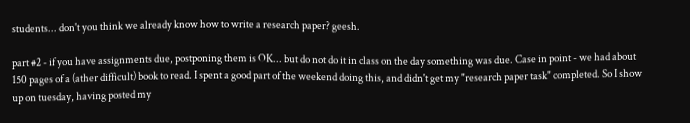students... don't you think we already know how to write a research paper? geesh.

part #2 - if you have assignments due, postponing them is OK... but do not do it in class on the day something was due. Case in point - we had about 150 pages of a (ather difficult) book to read. I spent a good part of the weekend doing this, and didn't get my "research paper task" completed. So I show up on tuesday, having posted my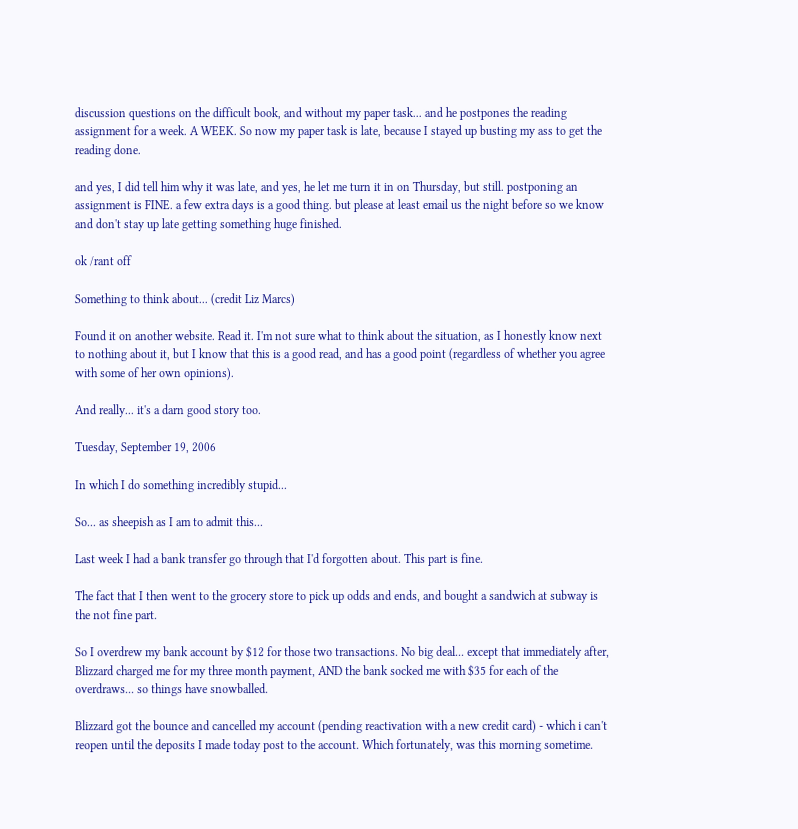discussion questions on the difficult book, and without my paper task... and he postpones the reading assignment for a week. A WEEK. So now my paper task is late, because I stayed up busting my ass to get the reading done.

and yes, I did tell him why it was late, and yes, he let me turn it in on Thursday, but still. postponing an assignment is FINE. a few extra days is a good thing. but please at least email us the night before so we know and don't stay up late getting something huge finished.

ok /rant off

Something to think about... (credit Liz Marcs)

Found it on another website. Read it. I'm not sure what to think about the situation, as I honestly know next to nothing about it, but I know that this is a good read, and has a good point (regardless of whether you agree with some of her own opinions).

And really... it's a darn good story too.

Tuesday, September 19, 2006

In which I do something incredibly stupid...

So... as sheepish as I am to admit this...

Last week I had a bank transfer go through that I'd forgotten about. This part is fine.

The fact that I then went to the grocery store to pick up odds and ends, and bought a sandwich at subway is the not fine part.

So I overdrew my bank account by $12 for those two transactions. No big deal... except that immediately after, Blizzard charged me for my three month payment, AND the bank socked me with $35 for each of the overdraws... so things have snowballed.

Blizzard got the bounce and cancelled my account (pending reactivation with a new credit card) - which i can't reopen until the deposits I made today post to the account. Which fortunately, was this morning sometime.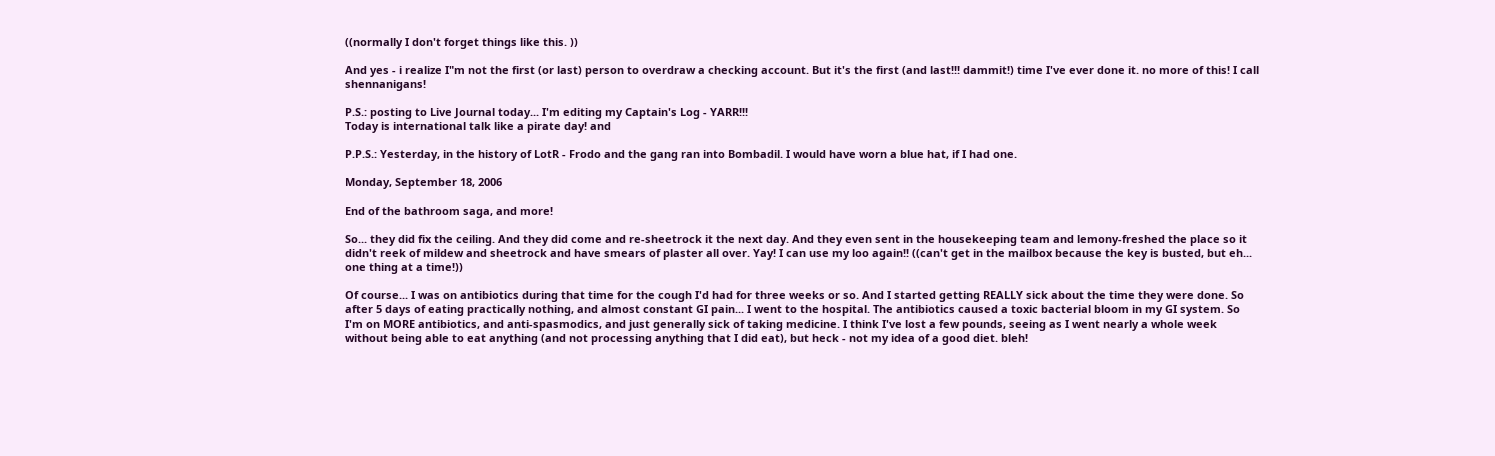((normally I don't forget things like this. ))

And yes - i realize I"m not the first (or last) person to overdraw a checking account. But it's the first (and last!!! dammit!) time I've ever done it. no more of this! I call shennanigans!

P.S.: posting to Live Journal today... I'm editing my Captain's Log - YARR!!!
Today is international talk like a pirate day! and

P.P.S.: Yesterday, in the history of LotR - Frodo and the gang ran into Bombadil. I would have worn a blue hat, if I had one.

Monday, September 18, 2006

End of the bathroom saga, and more!

So... they did fix the ceiling. And they did come and re-sheetrock it the next day. And they even sent in the housekeeping team and lemony-freshed the place so it didn't reek of mildew and sheetrock and have smears of plaster all over. Yay! I can use my loo again!! ((can't get in the mailbox because the key is busted, but eh... one thing at a time!))

Of course... I was on antibiotics during that time for the cough I'd had for three weeks or so. And I started getting REALLY sick about the time they were done. So after 5 days of eating practically nothing, and almost constant GI pain... I went to the hospital. The antibiotics caused a toxic bacterial bloom in my GI system. So I'm on MORE antibiotics, and anti-spasmodics, and just generally sick of taking medicine. I think I've lost a few pounds, seeing as I went nearly a whole week without being able to eat anything (and not processing anything that I did eat), but heck - not my idea of a good diet. bleh!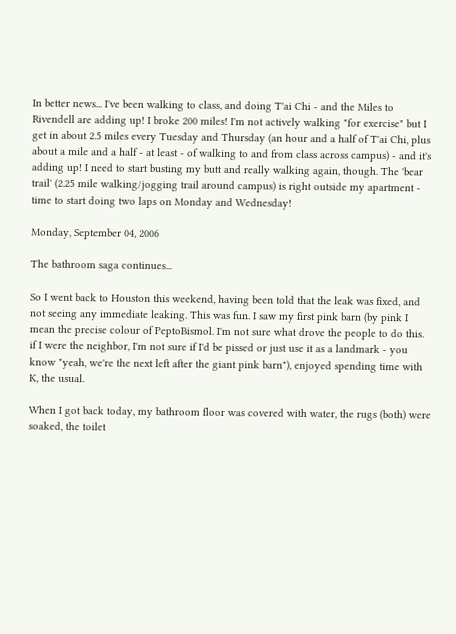In better news... I've been walking to class, and doing T'ai Chi - and the Miles to Rivendell are adding up! I broke 200 miles! I'm not actively walking "for exercise" but I get in about 2.5 miles every Tuesday and Thursday (an hour and a half of T'ai Chi, plus about a mile and a half - at least - of walking to and from class across campus) - and it's adding up! I need to start busting my butt and really walking again, though. The 'bear trail' (2.25 mile walking/jogging trail around campus) is right outside my apartment - time to start doing two laps on Monday and Wednesday!

Monday, September 04, 2006

The bathroom saga continues...

So I went back to Houston this weekend, having been told that the leak was fixed, and not seeing any immediate leaking. This was fun. I saw my first pink barn (by pink I mean the precise colour of PeptoBismol. I'm not sure what drove the people to do this. if I were the neighbor, I'm not sure if I'd be pissed or just use it as a landmark - you know "yeah, we're the next left after the giant pink barn"), enjoyed spending time with K, the usual.

When I got back today, my bathroom floor was covered with water, the rugs (both) were soaked, the toilet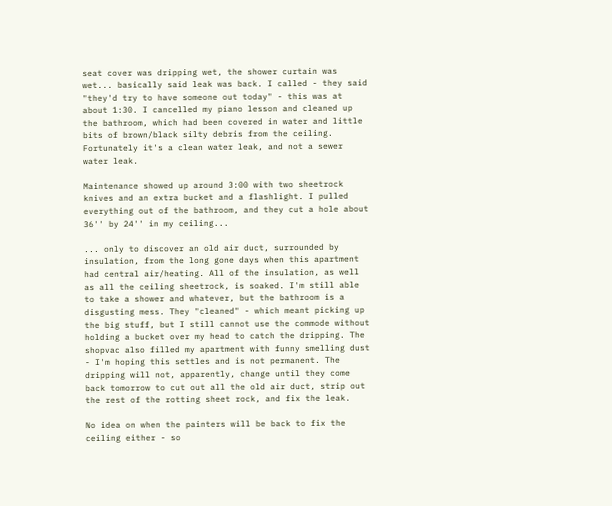seat cover was dripping wet, the shower curtain was wet... basically said leak was back. I called - they said "they'd try to have someone out today" - this was at about 1:30. I cancelled my piano lesson and cleaned up the bathroom, which had been covered in water and little bits of brown/black silty debris from the ceiling. Fortunately it's a clean water leak, and not a sewer water leak.

Maintenance showed up around 3:00 with two sheetrock knives and an extra bucket and a flashlight. I pulled everything out of the bathroom, and they cut a hole about 36'' by 24'' in my ceiling...

... only to discover an old air duct, surrounded by insulation, from the long gone days when this apartment had central air/heating. All of the insulation, as well as all the ceiling sheetrock, is soaked. I'm still able to take a shower and whatever, but the bathroom is a disgusting mess. They "cleaned" - which meant picking up the big stuff, but I still cannot use the commode without holding a bucket over my head to catch the dripping. The shopvac also filled my apartment with funny smelling dust - I'm hoping this settles and is not permanent. The dripping will not, apparently, change until they come back tomorrow to cut out all the old air duct, strip out the rest of the rotting sheet rock, and fix the leak.

No idea on when the painters will be back to fix the ceiling either - so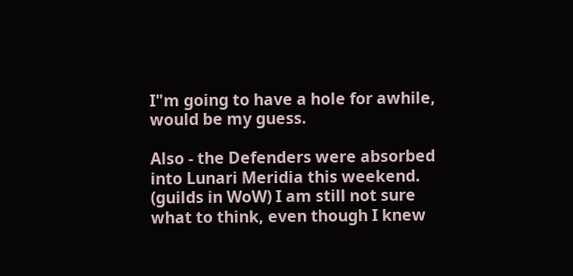I"m going to have a hole for awhile, would be my guess.

Also - the Defenders were absorbed into Lunari Meridia this weekend. (guilds in WoW) I am still not sure what to think, even though I knew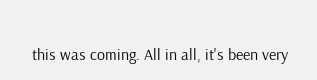this was coming. All in all, it's been very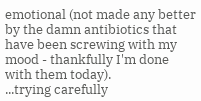emotional (not made any better by the damn antibiotics that have been screwing with my mood - thankfully I'm done with them today).
...trying carefully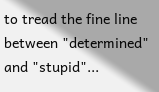to tread the fine line between "determined" and "stupid"...